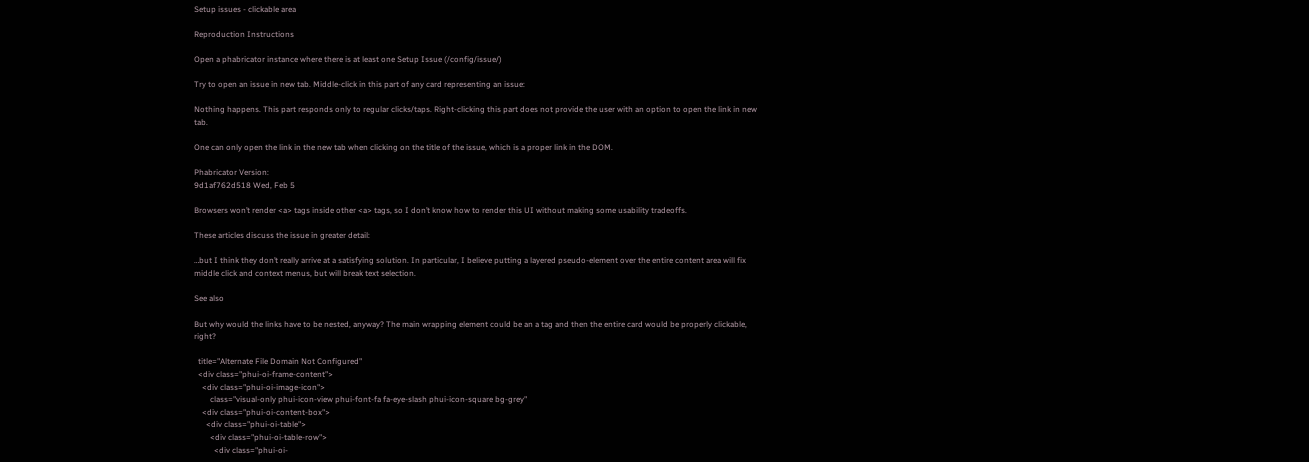Setup issues - clickable area

Reproduction Instructions

Open a phabricator instance where there is at least one Setup Issue (/config/issue/)

Try to open an issue in new tab. Middle-click in this part of any card representing an issue:

Nothing happens. This part responds only to regular clicks/taps. Right-clicking this part does not provide the user with an option to open the link in new tab.

One can only open the link in the new tab when clicking on the title of the issue, which is a proper link in the DOM.

Phabricator Version:
9d1af762d518 Wed, Feb 5

Browsers won’t render <a> tags inside other <a> tags, so I don’t know how to render this UI without making some usability tradeoffs.

These articles discuss the issue in greater detail:

…but I think they don’t really arrive at a satisfying solution. In particular, I believe putting a layered pseudo-element over the entire content area will fix middle click and context menus, but will break text selection.

See also

But why would the links have to be nested, anyway? The main wrapping element could be an a tag and then the entire card would be properly clickable, right?

  title="Alternate File Domain Not Configured"
  <div class="phui-oi-frame-content">
    <div class="phui-oi-image-icon">
        class="visual-only phui-icon-view phui-font-fa fa-eye-slash phui-icon-square bg-grey"
    <div class="phui-oi-content-box">
      <div class="phui-oi-table">
        <div class="phui-oi-table-row">
          <div class="phui-oi-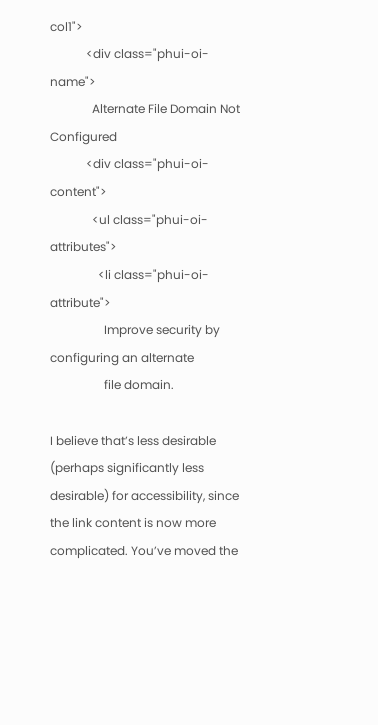col1">
            <div class="phui-oi-name">
              Alternate File Domain Not Configured
            <div class="phui-oi-content">
              <ul class="phui-oi-attributes">
                <li class="phui-oi-attribute">
                  Improve security by configuring an alternate
                  file domain.

I believe that’s less desirable (perhaps significantly less desirable) for accessibility, since the link content is now more complicated. You’ve moved the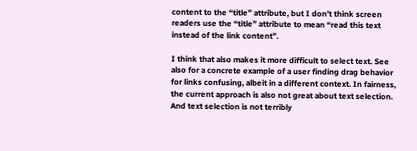content to the “title” attribute, but I don’t think screen readers use the “title” attribute to mean “read this text instead of the link content”.

I think that also makes it more difficult to select text. See also for a concrete example of a user finding drag behavior for links confusing, albeit in a different context. In fairness, the current approach is also not great about text selection. And text selection is not terribly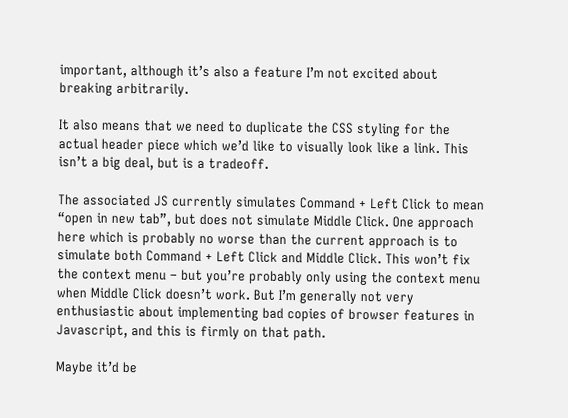important, although it’s also a feature I’m not excited about breaking arbitrarily.

It also means that we need to duplicate the CSS styling for the actual header piece which we’d like to visually look like a link. This isn’t a big deal, but is a tradeoff.

The associated JS currently simulates Command + Left Click to mean “open in new tab”, but does not simulate Middle Click. One approach here which is probably no worse than the current approach is to simulate both Command + Left Click and Middle Click. This won’t fix the context menu – but you’re probably only using the context menu when Middle Click doesn’t work. But I’m generally not very enthusiastic about implementing bad copies of browser features in Javascript, and this is firmly on that path.

Maybe it’d be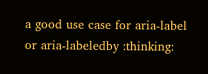a good use case for aria-label or aria-labeledby :thinking: